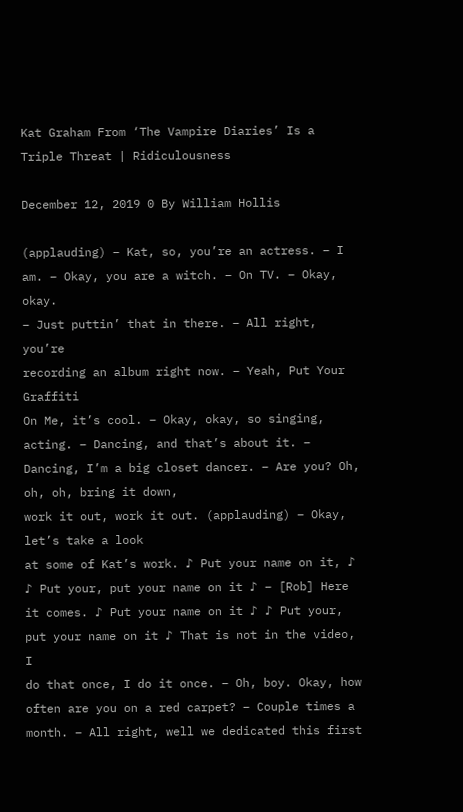Kat Graham From ‘The Vampire Diaries’ Is a Triple Threat | Ridiculousness

December 12, 2019 0 By William Hollis

(applauding) – Kat, so, you’re an actress. – I am. – Okay, you are a witch. – On TV. – Okay, okay.
– Just puttin’ that in there. – All right, you’re
recording an album right now. – Yeah, Put Your Graffiti
On Me, it’s cool. – Okay, okay, so singing, acting. – Dancing, and that’s about it. – Dancing, I’m a big closet dancer. – Are you? Oh, oh, oh, bring it down,
work it out, work it out. (applauding) – Okay, let’s take a look
at some of Kat’s work. ♪ Put your name on it, ♪ ♪ Put your, put your name on it ♪ – [Rob] Here it comes. ♪ Put your name on it ♪ ♪ Put your, put your name on it ♪ That is not in the video, I
do that once, I do it once. – Oh, boy. Okay, how often are you on a red carpet? – Couple times a month. – All right, well we dedicated this first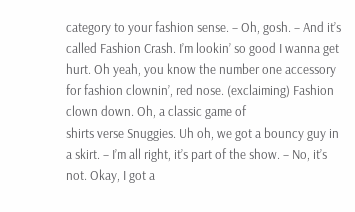category to your fashion sense. – Oh, gosh. – And it’s called Fashion Crash. I’m lookin’ so good I wanna get hurt. Oh yeah, you know the number one accessory for fashion clownin’, red nose. (exclaiming) Fashion clown down. Oh, a classic game of
shirts verse Snuggies. Uh oh, we got a bouncy guy in a skirt. – I’m all right, it’s part of the show. – No, it’s not. Okay, I got a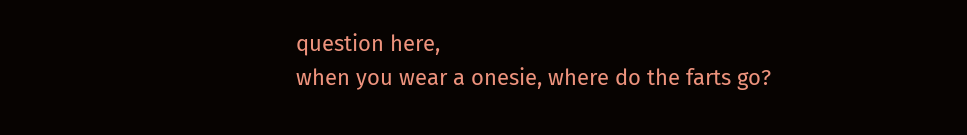question here,
when you wear a onesie, where do the farts go?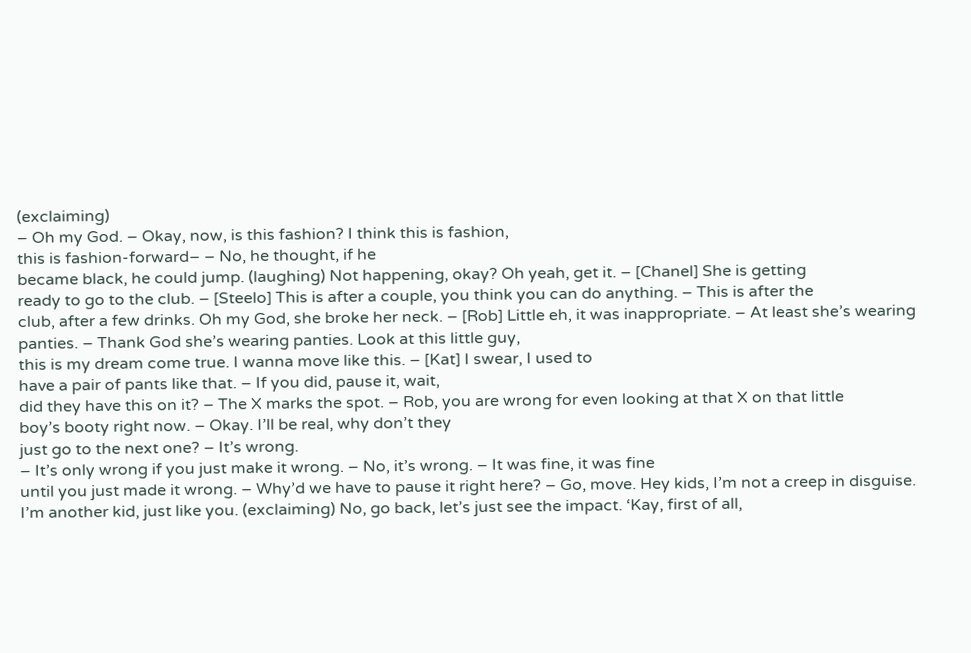(exclaiming)
– Oh my God. – Okay, now, is this fashion? I think this is fashion,
this is fashion-forward– – No, he thought, if he
became black, he could jump. (laughing) Not happening, okay? Oh yeah, get it. – [Chanel] She is getting
ready to go to the club. – [Steelo] This is after a couple, you think you can do anything. – This is after the
club, after a few drinks. Oh my God, she broke her neck. – [Rob] Little eh, it was inappropriate. – At least she’s wearing panties. – Thank God she’s wearing panties. Look at this little guy,
this is my dream come true. I wanna move like this. – [Kat] I swear, I used to
have a pair of pants like that. – If you did, pause it, wait,
did they have this on it? – The X marks the spot. – Rob, you are wrong for even looking at that X on that little
boy’s booty right now. – Okay. I’ll be real, why don’t they
just go to the next one? – It’s wrong.
– It’s only wrong if you just make it wrong. – No, it’s wrong. – It was fine, it was fine
until you just made it wrong. – Why’d we have to pause it right here? – Go, move. Hey kids, I’m not a creep in disguise. I’m another kid, just like you. (exclaiming) No, go back, let’s just see the impact. ‘Kay, first of all,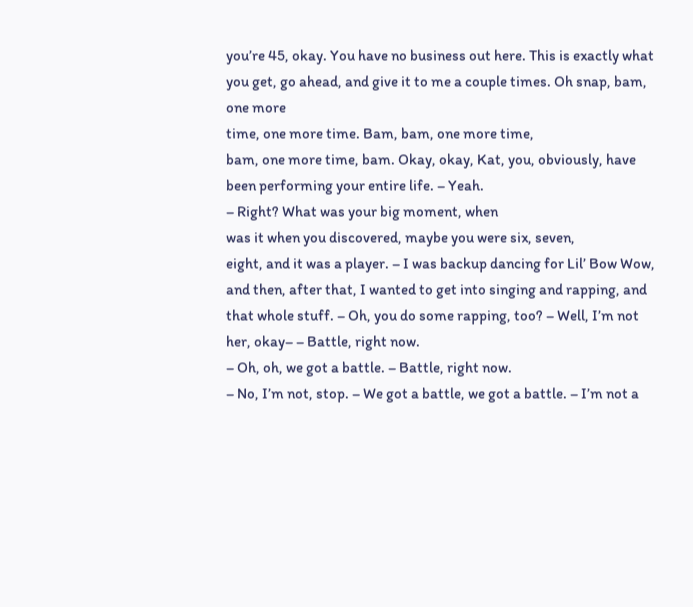you’re 45, okay. You have no business out here. This is exactly what you get, go ahead, and give it to me a couple times. Oh snap, bam, one more
time, one more time. Bam, bam, one more time,
bam, one more time, bam. Okay, okay, Kat, you, obviously, have been performing your entire life. – Yeah.
– Right? What was your big moment, when
was it when you discovered, maybe you were six, seven,
eight, and it was a player. – I was backup dancing for Lil’ Bow Wow, and then, after that, I wanted to get into singing and rapping, and that whole stuff. – Oh, you do some rapping, too? – Well, I’m not her, okay– – Battle, right now.
– Oh, oh, we got a battle. – Battle, right now.
– No, I’m not, stop. – We got a battle, we got a battle. – I’m not a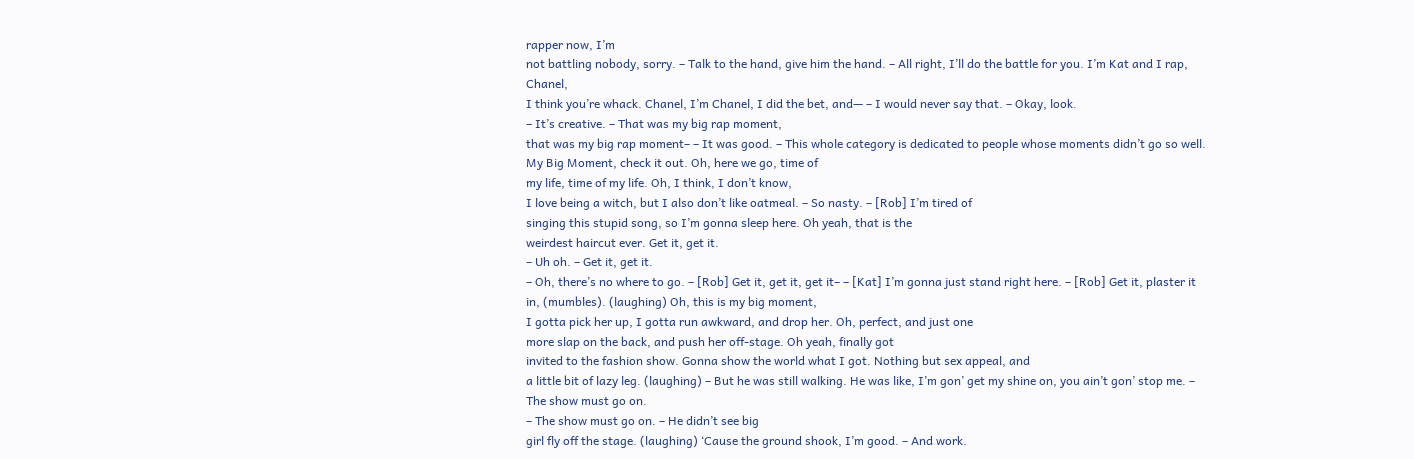rapper now, I’m
not battling nobody, sorry. – Talk to the hand, give him the hand. – All right, I’ll do the battle for you. I’m Kat and I rap, Chanel,
I think you’re whack. Chanel, I’m Chanel, I did the bet, and— – I would never say that. – Okay, look.
– It’s creative. – That was my big rap moment,
that was my big rap moment– – It was good. – This whole category is dedicated to people whose moments didn’t go so well. My Big Moment, check it out. Oh, here we go, time of
my life, time of my life. Oh, I think, I don’t know,
I love being a witch, but I also don’t like oatmeal. – So nasty. – [Rob] I’m tired of
singing this stupid song, so I’m gonna sleep here. Oh yeah, that is the
weirdest haircut ever. Get it, get it.
– Uh oh. – Get it, get it.
– Oh, there’s no where to go. – [Rob] Get it, get it, get it– – [Kat] I’m gonna just stand right here. – [Rob] Get it, plaster it in, (mumbles). (laughing) Oh, this is my big moment,
I gotta pick her up, I gotta run awkward, and drop her. Oh, perfect, and just one
more slap on the back, and push her off-stage. Oh yeah, finally got
invited to the fashion show. Gonna show the world what I got. Nothing but sex appeal, and
a little bit of lazy leg. (laughing) – But he was still walking. He was like, I’m gon’ get my shine on, you ain’t gon’ stop me. – The show must go on.
– The show must go on. – He didn’t see big
girl fly off the stage. (laughing) ‘Cause the ground shook, I’m good. – And work.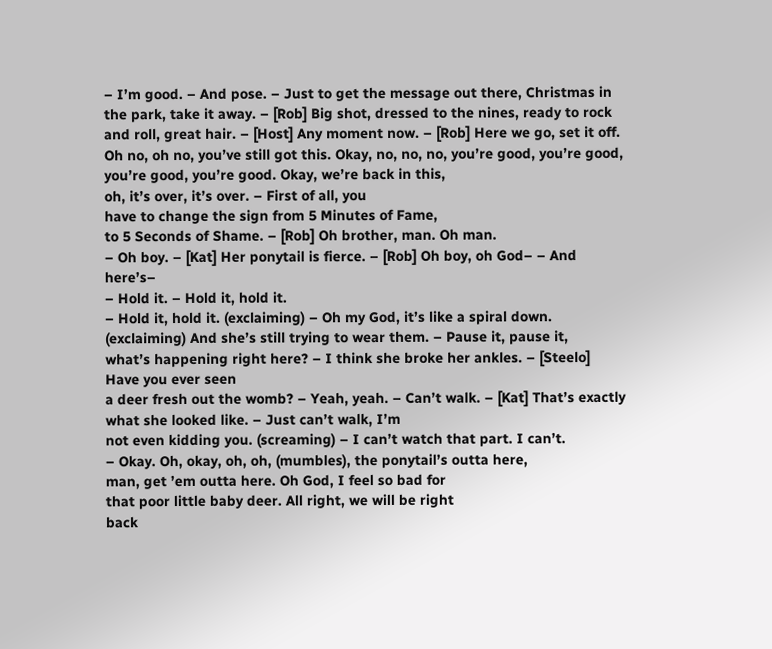– I’m good. – And pose. – Just to get the message out there, Christmas in the park, take it away. – [Rob] Big shot, dressed to the nines, ready to rock and roll, great hair. – [Host] Any moment now. – [Rob] Here we go, set it off. Oh no, oh no, you’ve still got this. Okay, no, no, no, you’re good, you’re good, you’re good, you’re good. Okay, we’re back in this,
oh, it’s over, it’s over. – First of all, you
have to change the sign from 5 Minutes of Fame,
to 5 Seconds of Shame. – [Rob] Oh brother, man. Oh man.
– Oh boy. – [Kat] Her ponytail is fierce. – [Rob] Oh boy, oh God– – And here’s–
– Hold it. – Hold it, hold it.
– Hold it, hold it. (exclaiming) – Oh my God, it’s like a spiral down. (exclaiming) And she’s still trying to wear them. – Pause it, pause it,
what’s happening right here? – I think she broke her ankles. – [Steelo] Have you ever seen
a deer fresh out the womb? – Yeah, yeah. – Can’t walk. – [Kat] That’s exactly
what she looked like. – Just can’t walk, I’m
not even kidding you. (screaming) – I can’t watch that part. I can’t.
– Okay. Oh, okay, oh, oh, (mumbles), the ponytail’s outta here,
man, get ’em outta here. Oh God, I feel so bad for
that poor little baby deer. All right, we will be right
back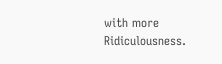with more Ridiculousness.